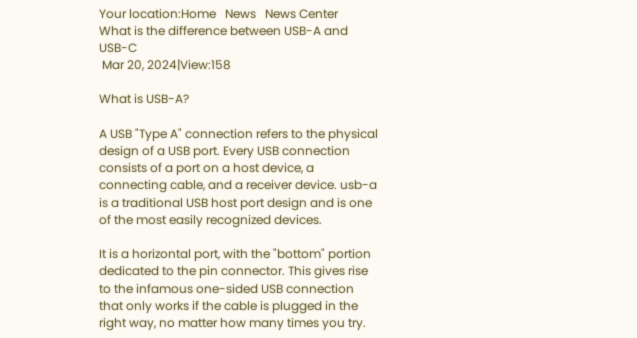Your location:Home   News   News Center
What is the difference between USB-A and USB-C
 Mar 20, 2024|View:158

What is USB-A?

A USB "Type A" connection refers to the physical design of a USB port. Every USB connection consists of a port on a host device, a connecting cable, and a receiver device. usb-a is a traditional USB host port design and is one of the most easily recognized devices.

It is a horizontal port, with the "bottom" portion dedicated to the pin connector. This gives rise to the infamous one-sided USB connection that only works if the cable is plugged in the right way, no matter how many times you try.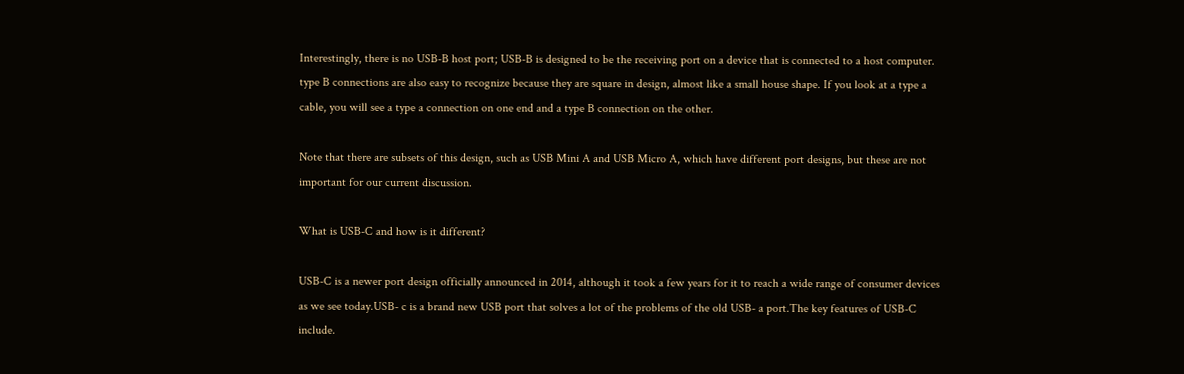Interestingly, there is no USB-B host port; USB-B is designed to be the receiving port on a device that is connected to a host computer. type B connections are also easy to recognize because they are square in design, almost like a small house shape. If you look at a type a cable, you will see a type a connection on one end and a type B connection on the other.

Note that there are subsets of this design, such as USB Mini A and USB Micro A, which have different port designs, but these are not important for our current discussion.

What is USB-C and how is it different?

USB-C is a newer port design officially announced in 2014, although it took a few years for it to reach a wide range of consumer devices as we see today.USB- c is a brand new USB port that solves a lot of the problems of the old USB- a port.The key features of USB-C include.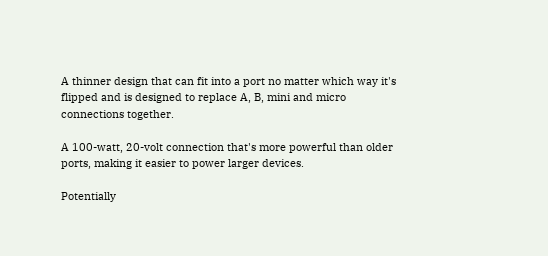A thinner design that can fit into a port no matter which way it's flipped and is designed to replace A, B, mini and micro connections together.

A 100-watt, 20-volt connection that's more powerful than older ports, making it easier to power larger devices.

Potentially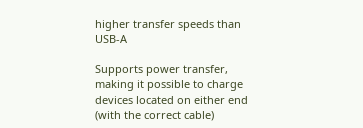higher transfer speeds than USB-A

Supports power transfer, making it possible to charge devices located on either end (with the correct cable)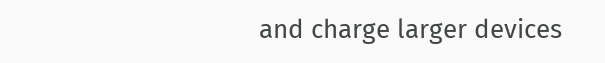and charge larger devices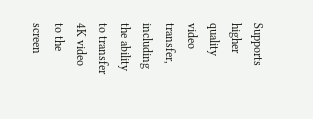Supports higher quality video transfer, including the ability to transfer 4K video to the screen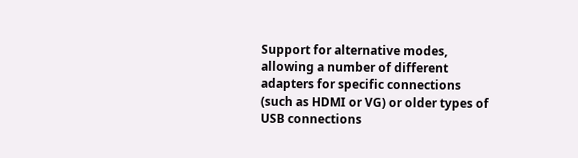Support for alternative modes, allowing a number of different adapters for specific connections (such as HDMI or VG) or older types of USB connections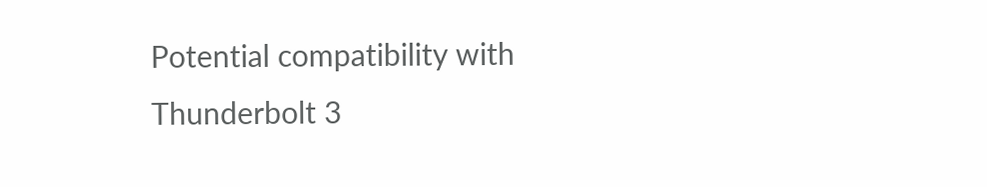Potential compatibility with Thunderbolt 3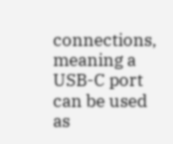connections, meaning a USB-C port can be used as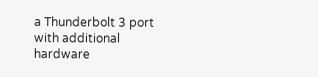a Thunderbolt 3 port with additional hardware